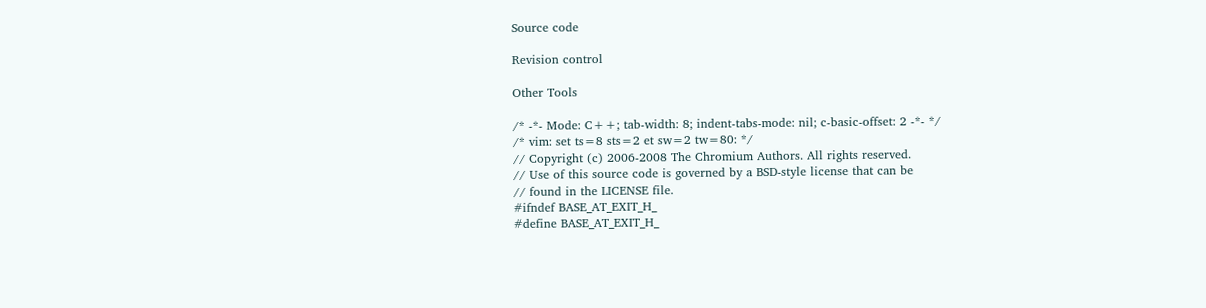Source code

Revision control

Other Tools

/* -*- Mode: C++; tab-width: 8; indent-tabs-mode: nil; c-basic-offset: 2 -*- */
/* vim: set ts=8 sts=2 et sw=2 tw=80: */
// Copyright (c) 2006-2008 The Chromium Authors. All rights reserved.
// Use of this source code is governed by a BSD-style license that can be
// found in the LICENSE file.
#ifndef BASE_AT_EXIT_H_
#define BASE_AT_EXIT_H_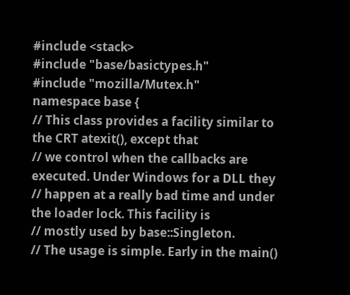#include <stack>
#include "base/basictypes.h"
#include "mozilla/Mutex.h"
namespace base {
// This class provides a facility similar to the CRT atexit(), except that
// we control when the callbacks are executed. Under Windows for a DLL they
// happen at a really bad time and under the loader lock. This facility is
// mostly used by base::Singleton.
// The usage is simple. Early in the main()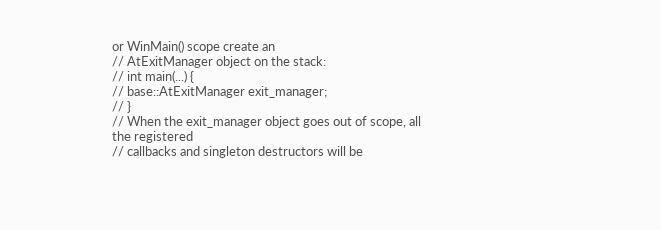or WinMain() scope create an
// AtExitManager object on the stack:
// int main(...) {
// base::AtExitManager exit_manager;
// }
// When the exit_manager object goes out of scope, all the registered
// callbacks and singleton destructors will be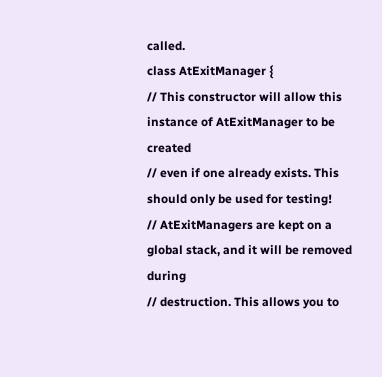called.
class AtExitManager {
// This constructor will allow this instance of AtExitManager to be created
// even if one already exists. This should only be used for testing!
// AtExitManagers are kept on a global stack, and it will be removed during
// destruction. This allows you to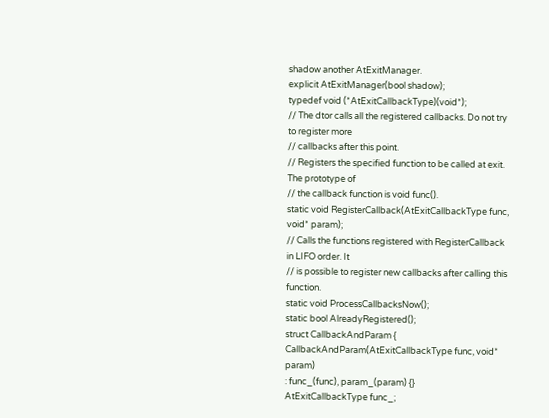shadow another AtExitManager.
explicit AtExitManager(bool shadow);
typedef void (*AtExitCallbackType)(void*);
// The dtor calls all the registered callbacks. Do not try to register more
// callbacks after this point.
// Registers the specified function to be called at exit. The prototype of
// the callback function is void func().
static void RegisterCallback(AtExitCallbackType func, void* param);
// Calls the functions registered with RegisterCallback in LIFO order. It
// is possible to register new callbacks after calling this function.
static void ProcessCallbacksNow();
static bool AlreadyRegistered();
struct CallbackAndParam {
CallbackAndParam(AtExitCallbackType func, void* param)
: func_(func), param_(param) {}
AtExitCallbackType func_;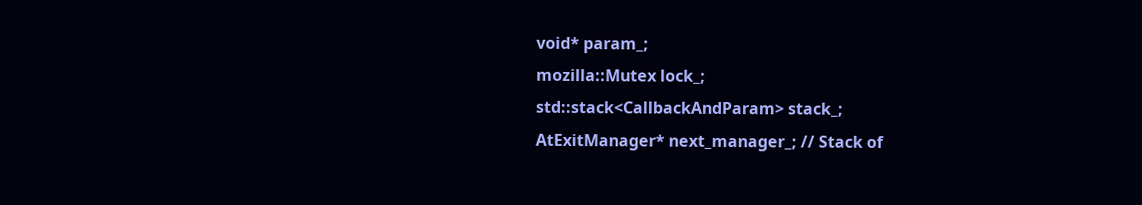void* param_;
mozilla::Mutex lock_;
std::stack<CallbackAndParam> stack_;
AtExitManager* next_manager_; // Stack of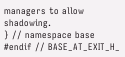managers to allow shadowing.
} // namespace base
#endif // BASE_AT_EXIT_H_